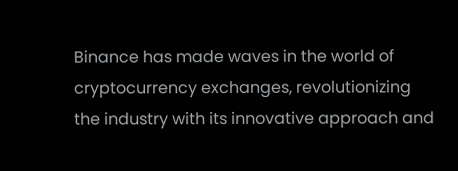Binance has made waves in the world of cryptocurrency exchanges, revolutionizing the industry with its innovative approach and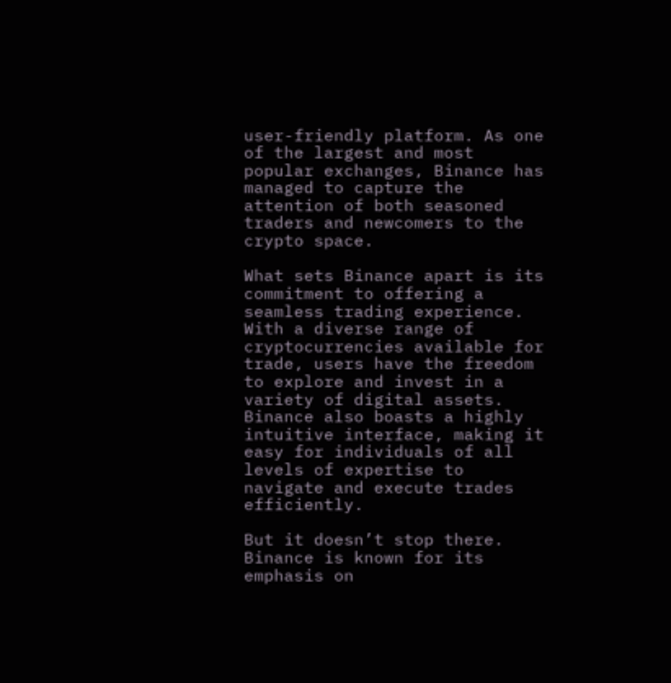user-friendly platform. As one of the largest and most popular exchanges, Binance has managed to capture the attention of both seasoned traders and newcomers to the crypto space.

What sets Binance apart is its commitment to offering a seamless trading experience. With a diverse range of cryptocurrencies available for trade, users have the freedom to explore and invest in a variety of digital assets. Binance also boasts a highly intuitive interface, making it easy for individuals of all levels of expertise to navigate and execute trades efficiently.

But it doesn’t stop there. Binance is known for its emphasis on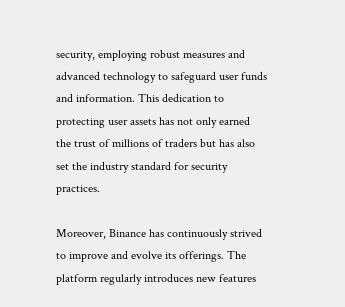security, employing robust measures and advanced technology to safeguard user funds and information. This dedication to protecting user assets has not only earned the trust of millions of traders but has also set the industry standard for security practices.

Moreover, Binance has continuously strived to improve and evolve its offerings. The platform regularly introduces new features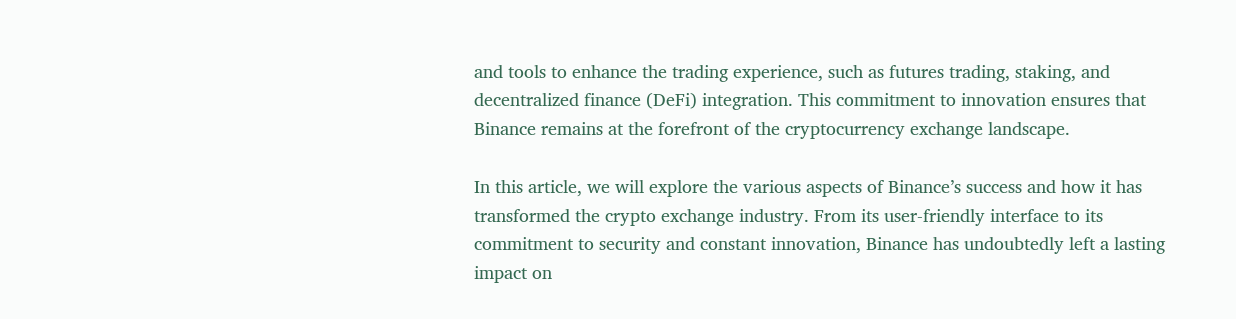and tools to enhance the trading experience, such as futures trading, staking, and decentralized finance (DeFi) integration. This commitment to innovation ensures that Binance remains at the forefront of the cryptocurrency exchange landscape.

In this article, we will explore the various aspects of Binance’s success and how it has transformed the crypto exchange industry. From its user-friendly interface to its commitment to security and constant innovation, Binance has undoubtedly left a lasting impact on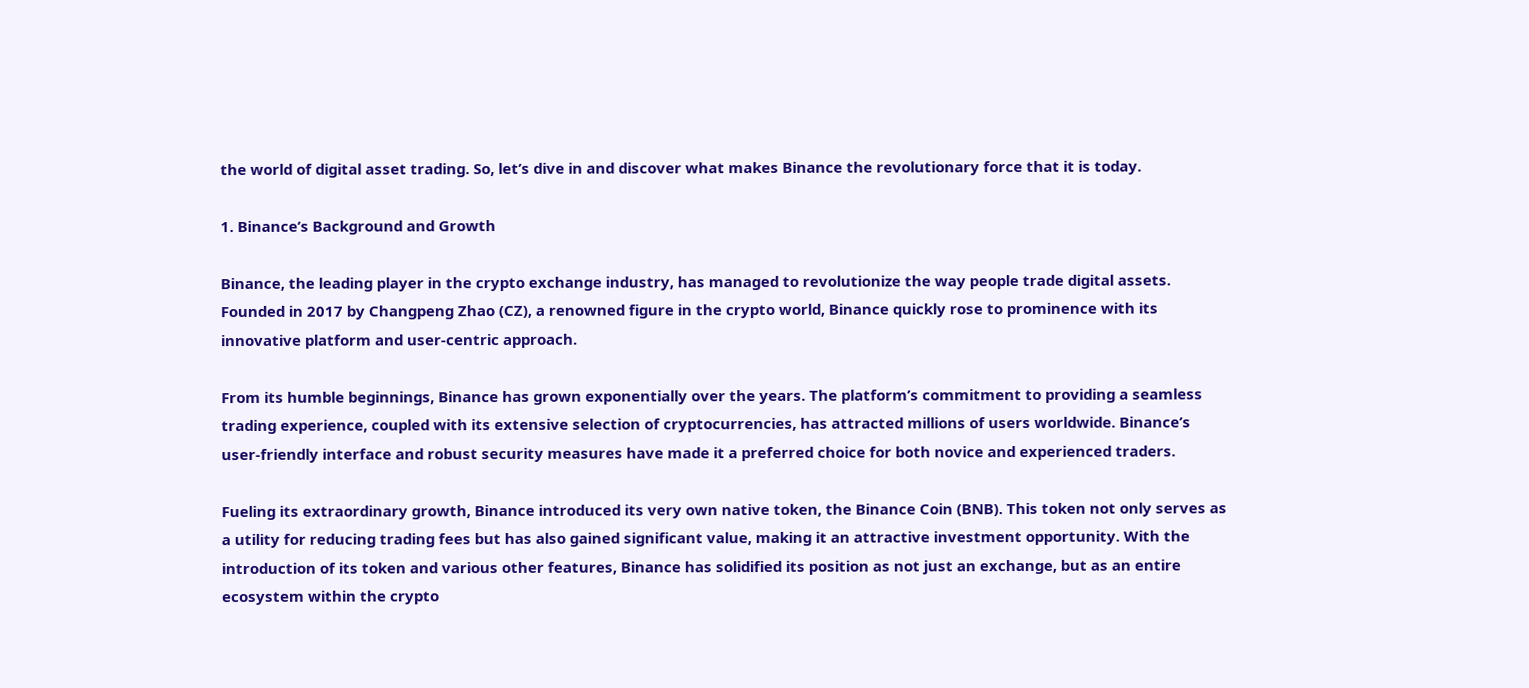the world of digital asset trading. So, let’s dive in and discover what makes Binance the revolutionary force that it is today.

1. Binance’s Background and Growth

Binance, the leading player in the crypto exchange industry, has managed to revolutionize the way people trade digital assets. Founded in 2017 by Changpeng Zhao (CZ), a renowned figure in the crypto world, Binance quickly rose to prominence with its innovative platform and user-centric approach.

From its humble beginnings, Binance has grown exponentially over the years. The platform’s commitment to providing a seamless trading experience, coupled with its extensive selection of cryptocurrencies, has attracted millions of users worldwide. Binance’s user-friendly interface and robust security measures have made it a preferred choice for both novice and experienced traders.

Fueling its extraordinary growth, Binance introduced its very own native token, the Binance Coin (BNB). This token not only serves as a utility for reducing trading fees but has also gained significant value, making it an attractive investment opportunity. With the introduction of its token and various other features, Binance has solidified its position as not just an exchange, but as an entire ecosystem within the crypto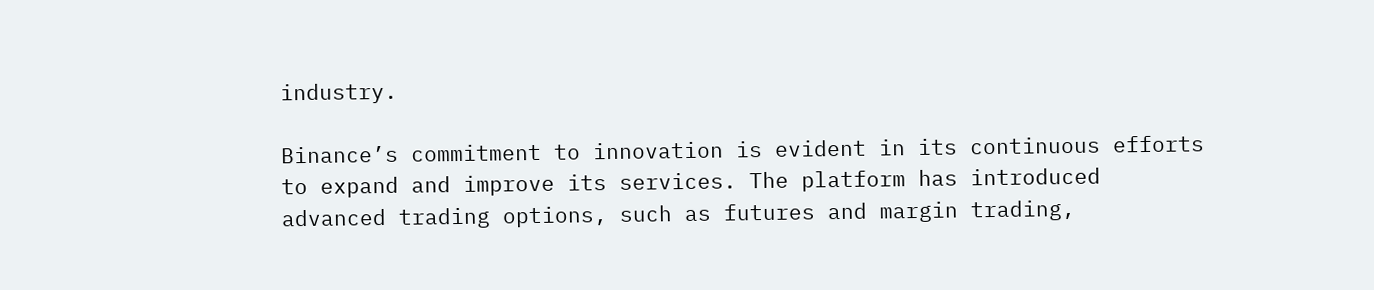industry.

Binance’s commitment to innovation is evident in its continuous efforts to expand and improve its services. The platform has introduced advanced trading options, such as futures and margin trading,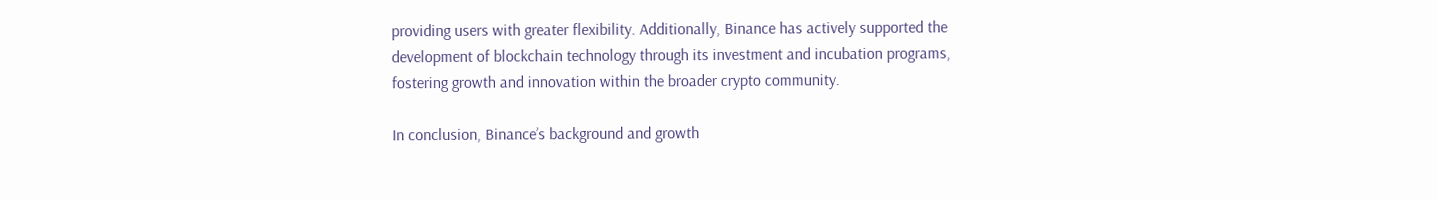providing users with greater flexibility. Additionally, Binance has actively supported the development of blockchain technology through its investment and incubation programs, fostering growth and innovation within the broader crypto community.

In conclusion, Binance’s background and growth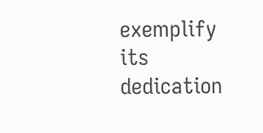exemplify its dedication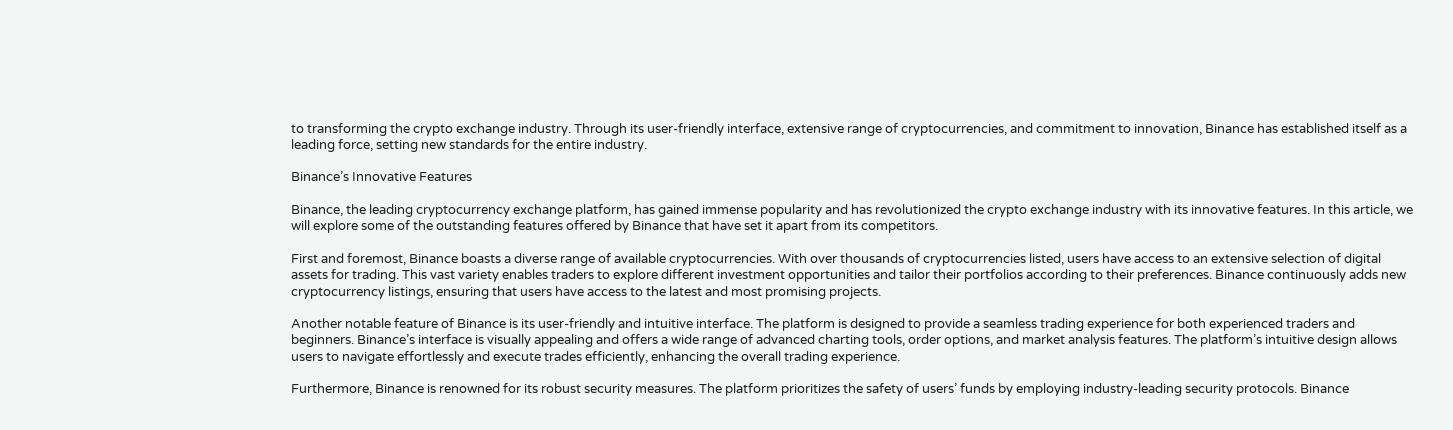to transforming the crypto exchange industry. Through its user-friendly interface, extensive range of cryptocurrencies, and commitment to innovation, Binance has established itself as a leading force, setting new standards for the entire industry.

Binance’s Innovative Features

Binance, the leading cryptocurrency exchange platform, has gained immense popularity and has revolutionized the crypto exchange industry with its innovative features. In this article, we will explore some of the outstanding features offered by Binance that have set it apart from its competitors.

First and foremost, Binance boasts a diverse range of available cryptocurrencies. With over thousands of cryptocurrencies listed, users have access to an extensive selection of digital assets for trading. This vast variety enables traders to explore different investment opportunities and tailor their portfolios according to their preferences. Binance continuously adds new cryptocurrency listings, ensuring that users have access to the latest and most promising projects.

Another notable feature of Binance is its user-friendly and intuitive interface. The platform is designed to provide a seamless trading experience for both experienced traders and beginners. Binance’s interface is visually appealing and offers a wide range of advanced charting tools, order options, and market analysis features. The platform’s intuitive design allows users to navigate effortlessly and execute trades efficiently, enhancing the overall trading experience.

Furthermore, Binance is renowned for its robust security measures. The platform prioritizes the safety of users’ funds by employing industry-leading security protocols. Binance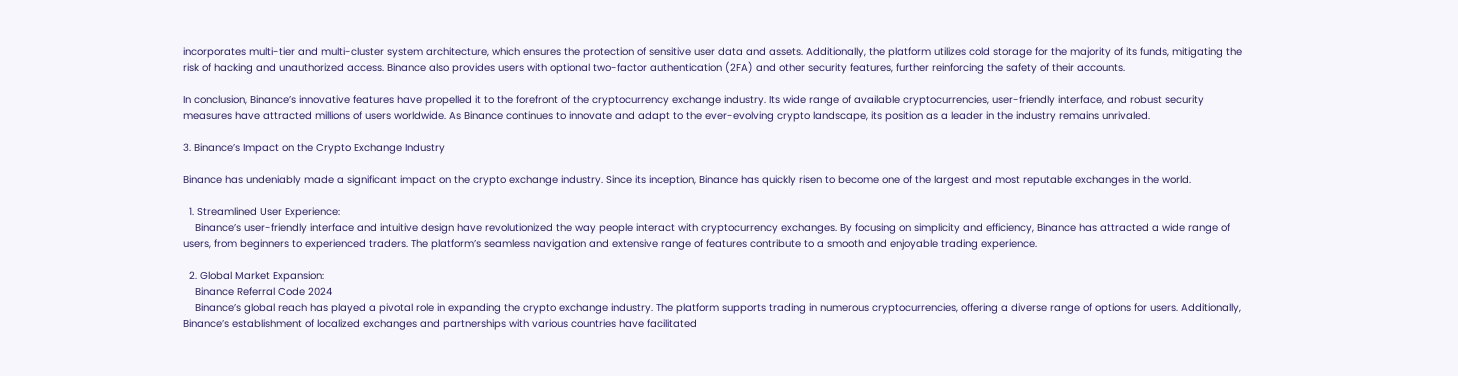incorporates multi-tier and multi-cluster system architecture, which ensures the protection of sensitive user data and assets. Additionally, the platform utilizes cold storage for the majority of its funds, mitigating the risk of hacking and unauthorized access. Binance also provides users with optional two-factor authentication (2FA) and other security features, further reinforcing the safety of their accounts.

In conclusion, Binance’s innovative features have propelled it to the forefront of the cryptocurrency exchange industry. Its wide range of available cryptocurrencies, user-friendly interface, and robust security measures have attracted millions of users worldwide. As Binance continues to innovate and adapt to the ever-evolving crypto landscape, its position as a leader in the industry remains unrivaled.

3. Binance’s Impact on the Crypto Exchange Industry

Binance has undeniably made a significant impact on the crypto exchange industry. Since its inception, Binance has quickly risen to become one of the largest and most reputable exchanges in the world.

  1. Streamlined User Experience:
    Binance’s user-friendly interface and intuitive design have revolutionized the way people interact with cryptocurrency exchanges. By focusing on simplicity and efficiency, Binance has attracted a wide range of users, from beginners to experienced traders. The platform’s seamless navigation and extensive range of features contribute to a smooth and enjoyable trading experience.

  2. Global Market Expansion:
    Binance Referral Code 2024
    Binance’s global reach has played a pivotal role in expanding the crypto exchange industry. The platform supports trading in numerous cryptocurrencies, offering a diverse range of options for users. Additionally, Binance’s establishment of localized exchanges and partnerships with various countries have facilitated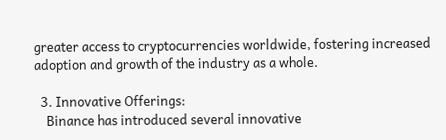greater access to cryptocurrencies worldwide, fostering increased adoption and growth of the industry as a whole.

  3. Innovative Offerings:
    Binance has introduced several innovative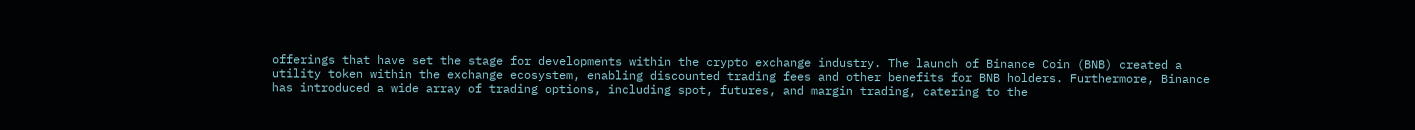offerings that have set the stage for developments within the crypto exchange industry. The launch of Binance Coin (BNB) created a utility token within the exchange ecosystem, enabling discounted trading fees and other benefits for BNB holders. Furthermore, Binance has introduced a wide array of trading options, including spot, futures, and margin trading, catering to the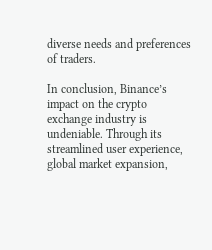diverse needs and preferences of traders.

In conclusion, Binance’s impact on the crypto exchange industry is undeniable. Through its streamlined user experience, global market expansion,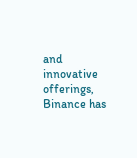and innovative offerings, Binance has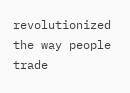revolutionized the way people trade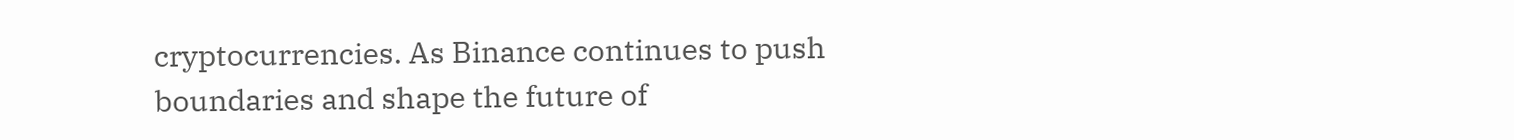cryptocurrencies. As Binance continues to push boundaries and shape the future of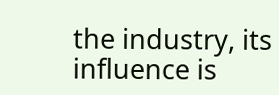the industry, its influence is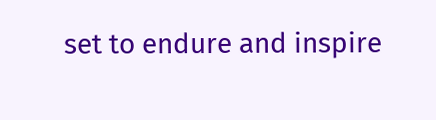set to endure and inspire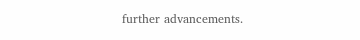further advancements.